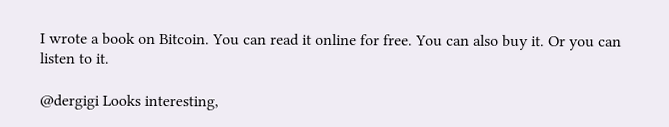I wrote a book on Bitcoin. You can read it online for free. You can also buy it. Or you can listen to it.

@dergigi Looks interesting,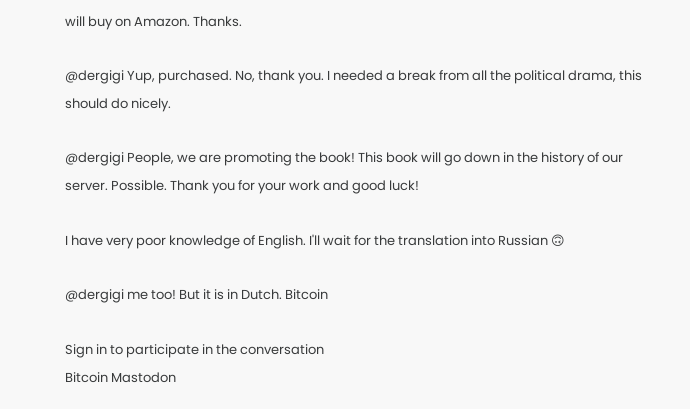will buy on Amazon. Thanks.

@dergigi Yup, purchased. No, thank you. I needed a break from all the political drama, this should do nicely.

@dergigi People, we are promoting the book! This book will go down in the history of our server. Possible. Thank you for your work and good luck!

I have very poor knowledge of English. I'll wait for the translation into Russian 🙃

@dergigi me too! But it is in Dutch. Bitcoin

Sign in to participate in the conversation
Bitcoin Mastodon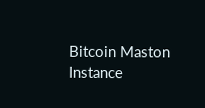Bitcoin Maston Instance